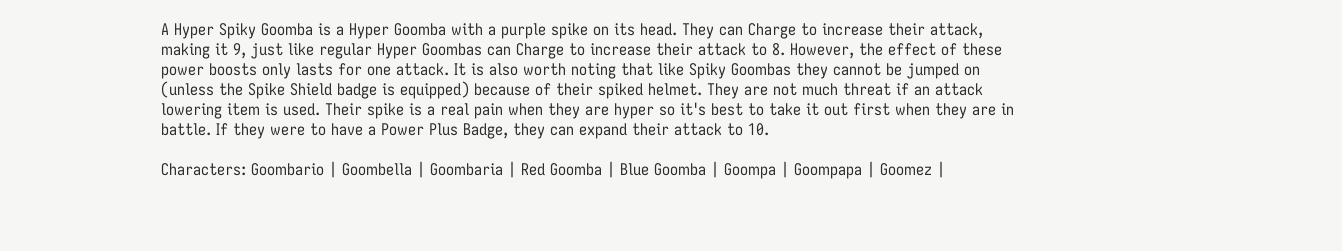A Hyper Spiky Goomba is a Hyper Goomba with a purple spike on its head. They can Charge to increase their attack, making it 9, just like regular Hyper Goombas can Charge to increase their attack to 8. However, the effect of these power boosts only lasts for one attack. It is also worth noting that like Spiky Goombas they cannot be jumped on (unless the Spike Shield badge is equipped) because of their spiked helmet. They are not much threat if an attack lowering item is used. Their spike is a real pain when they are hyper so it's best to take it out first when they are in battle. If they were to have a Power Plus Badge, they can expand their attack to 10.

Characters: Goombario | Goombella | Goombaria | Red Goomba | Blue Goomba | Goompa | Goompapa | Goomez |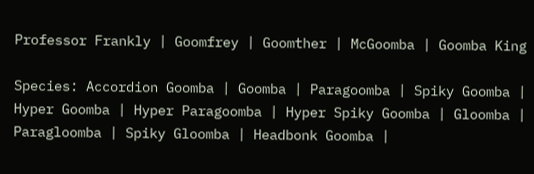Professor Frankly | Goomfrey | Goomther | McGoomba | Goomba King

Species: Accordion Goomba | Goomba | Paragoomba | Spiky Goomba | Hyper Goomba | Hyper Paragoomba | Hyper Spiky Goomba | Gloomba | Paragloomba | Spiky Gloomba | Headbonk Goomba |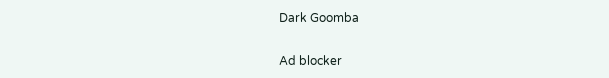Dark Goomba

Ad blocker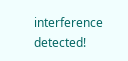interference detected!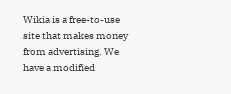Wikia is a free-to-use site that makes money from advertising. We have a modified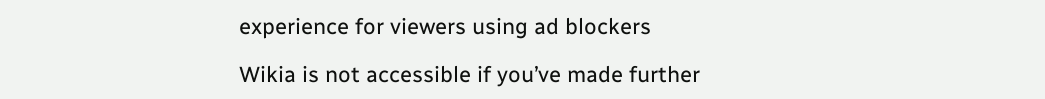experience for viewers using ad blockers

Wikia is not accessible if you’ve made further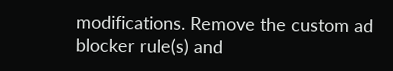modifications. Remove the custom ad blocker rule(s) and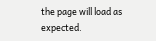the page will load as expected.